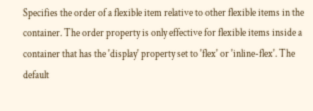Specifies the order of a flexible item relative to other flexible items in the container. The order property is only effective for flexible items inside a container that has the 'display' property set to 'flex' or 'inline-flex'. The default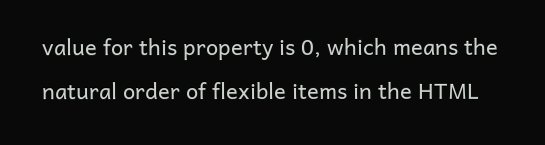value for this property is 0, which means the natural order of flexible items in the HTML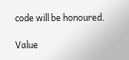code will be honoured.

Value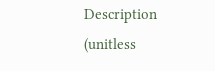Description
(unitless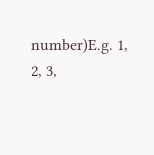number)E.g. 1, 2, 3,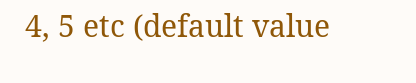4, 5 etc (default value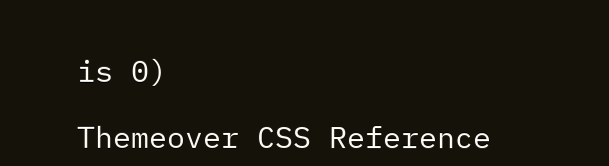is 0)

Themeover CSS Reference